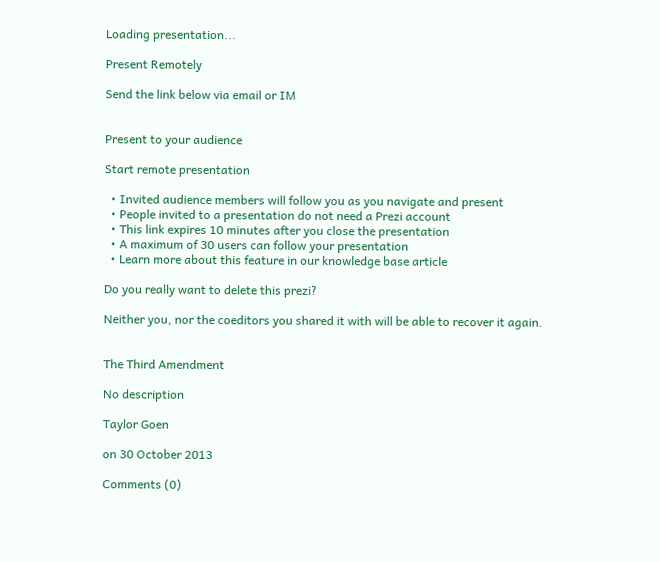Loading presentation...

Present Remotely

Send the link below via email or IM


Present to your audience

Start remote presentation

  • Invited audience members will follow you as you navigate and present
  • People invited to a presentation do not need a Prezi account
  • This link expires 10 minutes after you close the presentation
  • A maximum of 30 users can follow your presentation
  • Learn more about this feature in our knowledge base article

Do you really want to delete this prezi?

Neither you, nor the coeditors you shared it with will be able to recover it again.


The Third Amendment

No description

Taylor Goen

on 30 October 2013

Comments (0)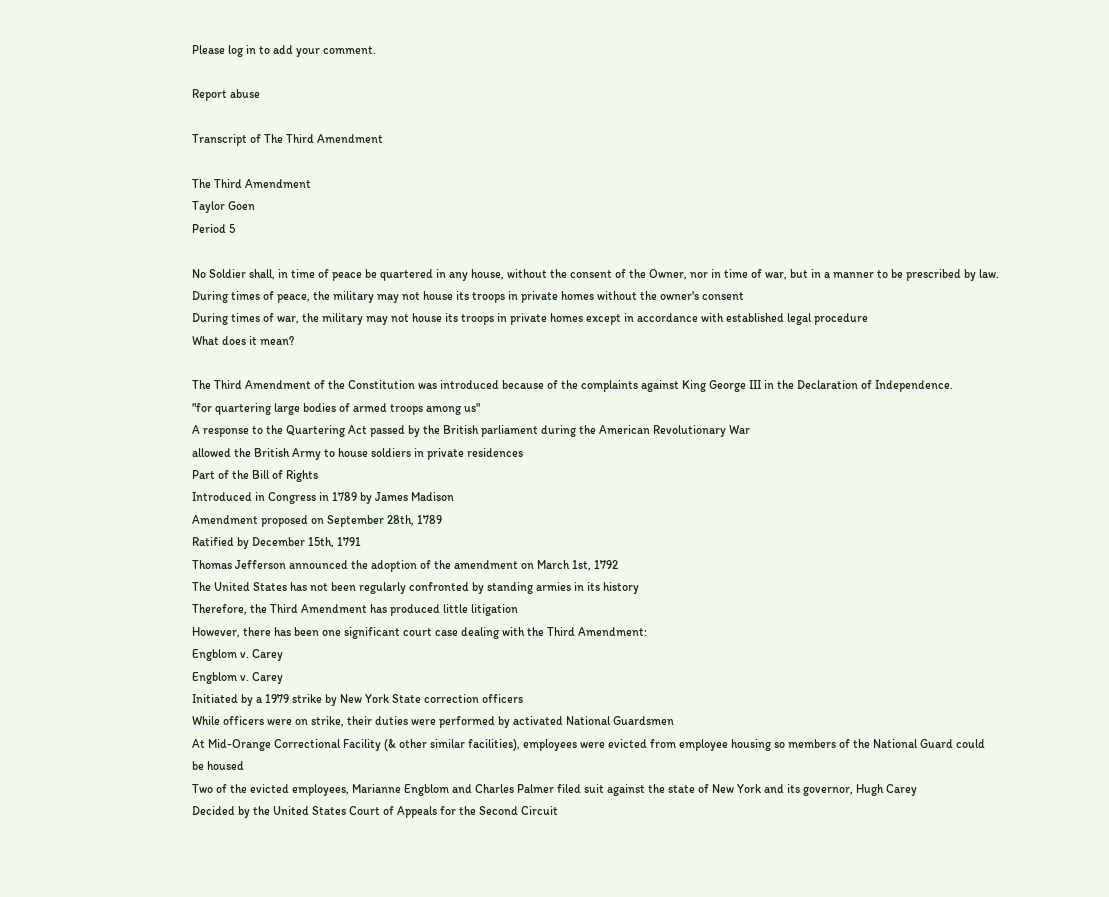Please log in to add your comment.

Report abuse

Transcript of The Third Amendment

The Third Amendment
Taylor Goen
Period 5

No Soldier shall, in time of peace be quartered in any house, without the consent of the Owner, nor in time of war, but in a manner to be prescribed by law.
During times of peace, the military may not house its troops in private homes without the owner's consent
During times of war, the military may not house its troops in private homes except in accordance with established legal procedure
What does it mean?

The Third Amendment of the Constitution was introduced because of the complaints against King George III in the Declaration of Independence.
"for quartering large bodies of armed troops among us"
A response to the Quartering Act passed by the British parliament during the American Revolutionary War
allowed the British Army to house soldiers in private residences
Part of the Bill of Rights
Introduced in Congress in 1789 by James Madison
Amendment proposed on September 28th, 1789
Ratified by December 15th, 1791
Thomas Jefferson announced the adoption of the amendment on March 1st, 1792
The United States has not been regularly confronted by standing armies in its history
Therefore, the Third Amendment has produced little litigation
However, there has been one significant court case dealing with the Third Amendment:
Engblom v. Carey
Engblom v. Carey
Initiated by a 1979 strike by New York State correction officers
While officers were on strike, their duties were performed by activated National Guardsmen
At Mid-Orange Correctional Facility (& other similar facilities), employees were evicted from employee housing so members of the National Guard could be housed
Two of the evicted employees, Marianne Engblom and Charles Palmer filed suit against the state of New York and its governor, Hugh Carey
Decided by the United States Court of Appeals for the Second Circuit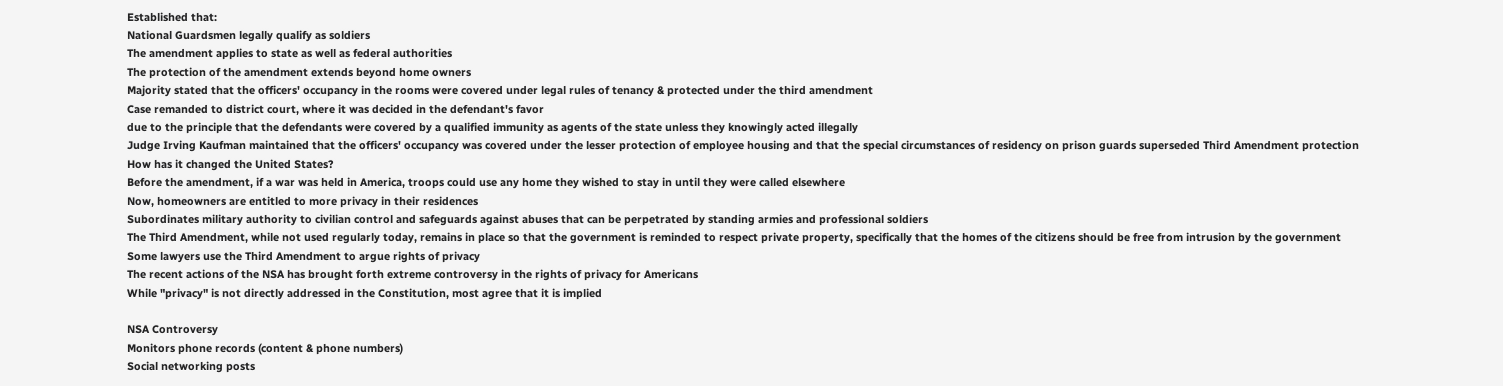Established that:
National Guardsmen legally qualify as soldiers
The amendment applies to state as well as federal authorities
The protection of the amendment extends beyond home owners
Majority stated that the officers' occupancy in the rooms were covered under legal rules of tenancy & protected under the third amendment
Case remanded to district court, where it was decided in the defendant's favor
due to the principle that the defendants were covered by a qualified immunity as agents of the state unless they knowingly acted illegally
Judge Irving Kaufman maintained that the officers' occupancy was covered under the lesser protection of employee housing and that the special circumstances of residency on prison guards superseded Third Amendment protection
How has it changed the United States?
Before the amendment, if a war was held in America, troops could use any home they wished to stay in until they were called elsewhere
Now, homeowners are entitled to more privacy in their residences
Subordinates military authority to civilian control and safeguards against abuses that can be perpetrated by standing armies and professional soldiers
The Third Amendment, while not used regularly today, remains in place so that the government is reminded to respect private property, specifically that the homes of the citizens should be free from intrusion by the government
Some lawyers use the Third Amendment to argue rights of privacy
The recent actions of the NSA has brought forth extreme controversy in the rights of privacy for Americans
While "privacy" is not directly addressed in the Constitution, most agree that it is implied

NSA Controversy
Monitors phone records (content & phone numbers)
Social networking posts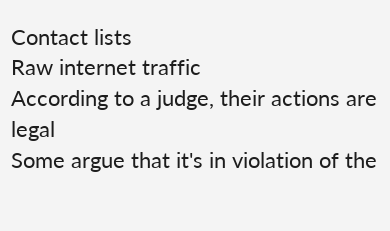Contact lists
Raw internet traffic
According to a judge, their actions are legal
Some argue that it's in violation of the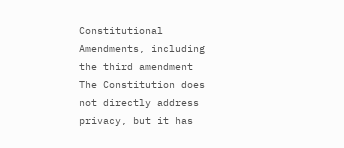Constitutional Amendments, including the third amendment
The Constitution does not directly address privacy, but it has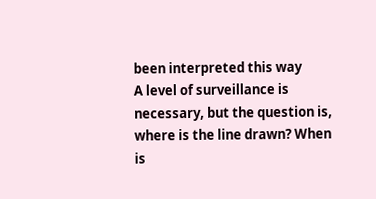been interpreted this way
A level of surveillance is necessary, but the question is, where is the line drawn? When is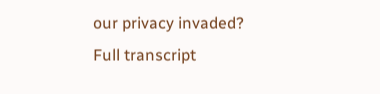our privacy invaded?
Full transcript